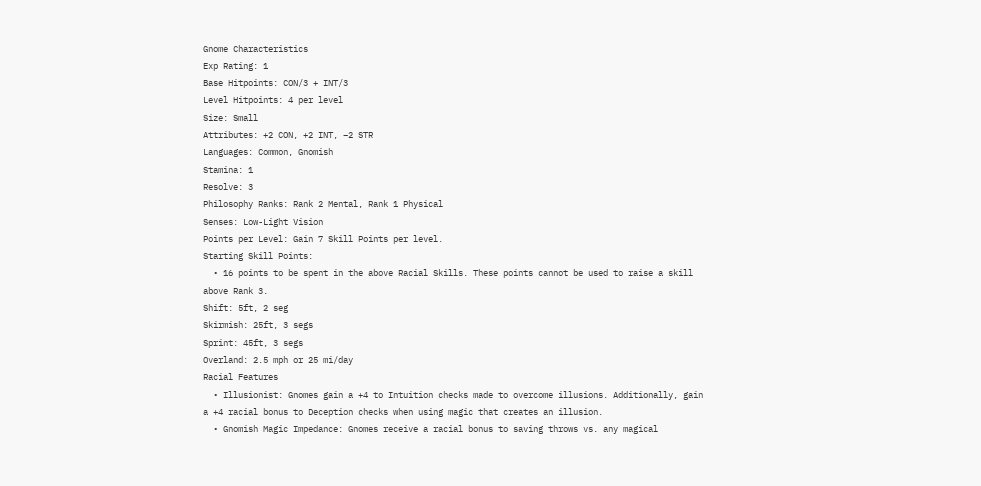Gnome Characteristics
Exp Rating: 1
Base Hitpoints: CON/3 + INT/3
Level Hitpoints: 4 per level
Size: Small
Attributes: +2 CON, +2 INT, −2 STR
Languages: Common, Gnomish
Stamina: 1
Resolve: 3
Philosophy Ranks: Rank 2 Mental, Rank 1 Physical
Senses: Low-Light Vision
Points per Level: Gain 7 Skill Points per level.
Starting Skill Points:
  • 16 points to be spent in the above Racial Skills. These points cannot be used to raise a skill above Rank 3.
Shift: 5ft, 2 seg
Skirmish: 25ft, 3 segs
Sprint: 45ft, 3 segs
Overland: 2.5 mph or 25 mi/day
Racial Features
  • Illusionist: Gnomes gain a +4 to Intuition checks made to overcome illusions. Additionally, gain a +4 racial bonus to Deception checks when using magic that creates an illusion.
  • Gnomish Magic Impedance: Gnomes receive a racial bonus to saving throws vs. any magical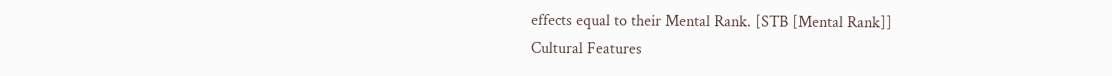effects equal to their Mental Rank. [STB [Mental Rank]]
Cultural Features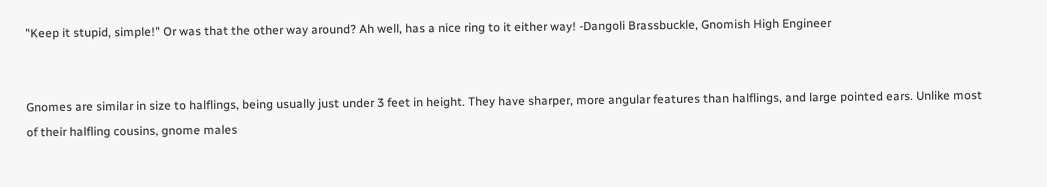"Keep it stupid, simple!" Or was that the other way around? Ah well, has a nice ring to it either way! -Dangoli Brassbuckle, Gnomish High Engineer


Gnomes are similar in size to halflings, being usually just under 3 feet in height. They have sharper, more angular features than halflings, and large pointed ears. Unlike most of their halfling cousins, gnome males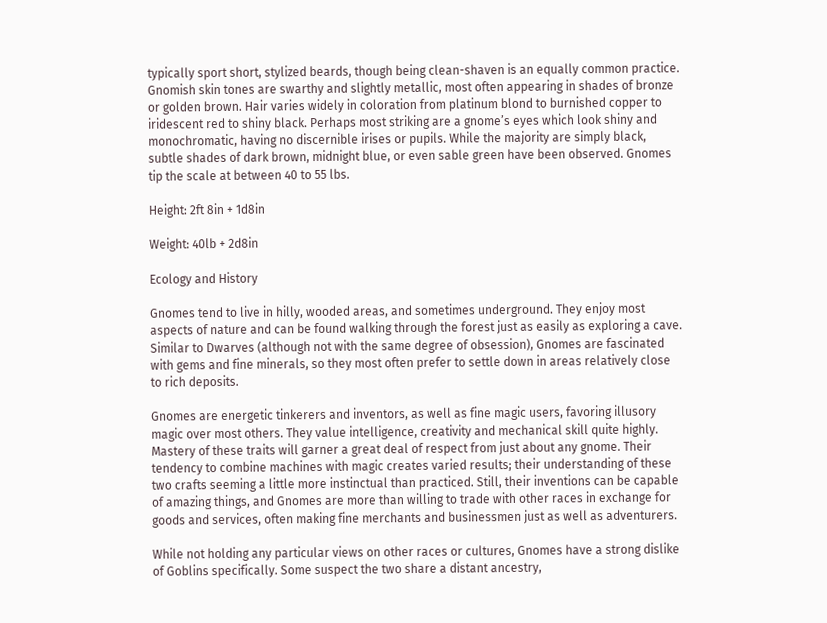typically sport short, stylized beards, though being clean-shaven is an equally common practice. Gnomish skin tones are swarthy and slightly metallic, most often appearing in shades of bronze or golden brown. Hair varies widely in coloration from platinum blond to burnished copper to iridescent red to shiny black. Perhaps most striking are a gnome’s eyes which look shiny and monochromatic, having no discernible irises or pupils. While the majority are simply black, subtle shades of dark brown, midnight blue, or even sable green have been observed. Gnomes tip the scale at between 40 to 55 lbs.

Height: 2ft 8in + 1d8in

Weight: 40lb + 2d8in

Ecology and History

Gnomes tend to live in hilly, wooded areas, and sometimes underground. They enjoy most aspects of nature and can be found walking through the forest just as easily as exploring a cave. Similar to Dwarves (although not with the same degree of obsession), Gnomes are fascinated with gems and fine minerals, so they most often prefer to settle down in areas relatively close to rich deposits.

Gnomes are energetic tinkerers and inventors, as well as fine magic users, favoring illusory magic over most others. They value intelligence, creativity and mechanical skill quite highly. Mastery of these traits will garner a great deal of respect from just about any gnome. Their tendency to combine machines with magic creates varied results; their understanding of these two crafts seeming a little more instinctual than practiced. Still, their inventions can be capable of amazing things, and Gnomes are more than willing to trade with other races in exchange for goods and services, often making fine merchants and businessmen just as well as adventurers.

While not holding any particular views on other races or cultures, Gnomes have a strong dislike of Goblins specifically. Some suspect the two share a distant ancestry,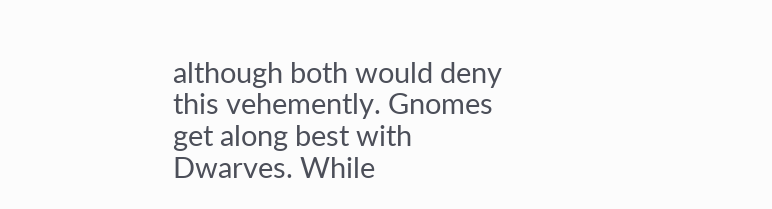although both would deny this vehemently. Gnomes get along best with Dwarves. While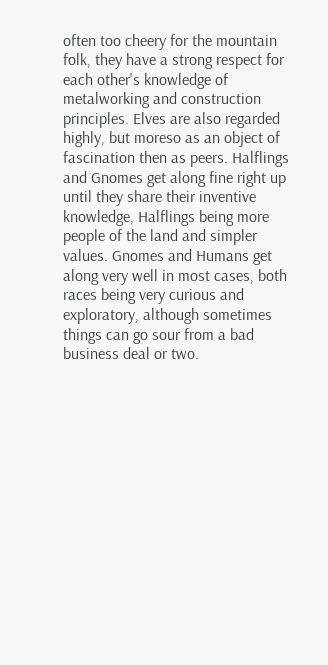often too cheery for the mountain folk, they have a strong respect for each other's knowledge of metalworking and construction principles. Elves are also regarded highly, but moreso as an object of fascination then as peers. Halflings and Gnomes get along fine right up until they share their inventive knowledge, Halflings being more people of the land and simpler values. Gnomes and Humans get along very well in most cases, both races being very curious and exploratory, although sometimes things can go sour from a bad business deal or two.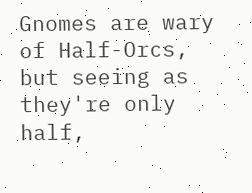Gnomes are wary of Half-Orcs, but seeing as they're only half,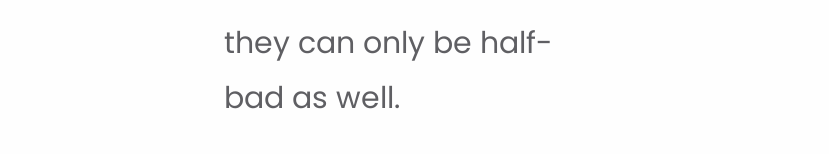they can only be half-bad as well.